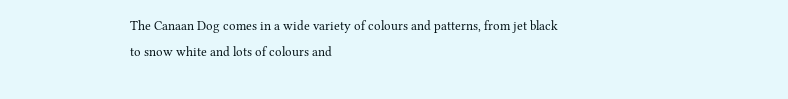The Canaan Dog comes in a wide variety of colours and patterns, from jet black to snow white and lots of colours and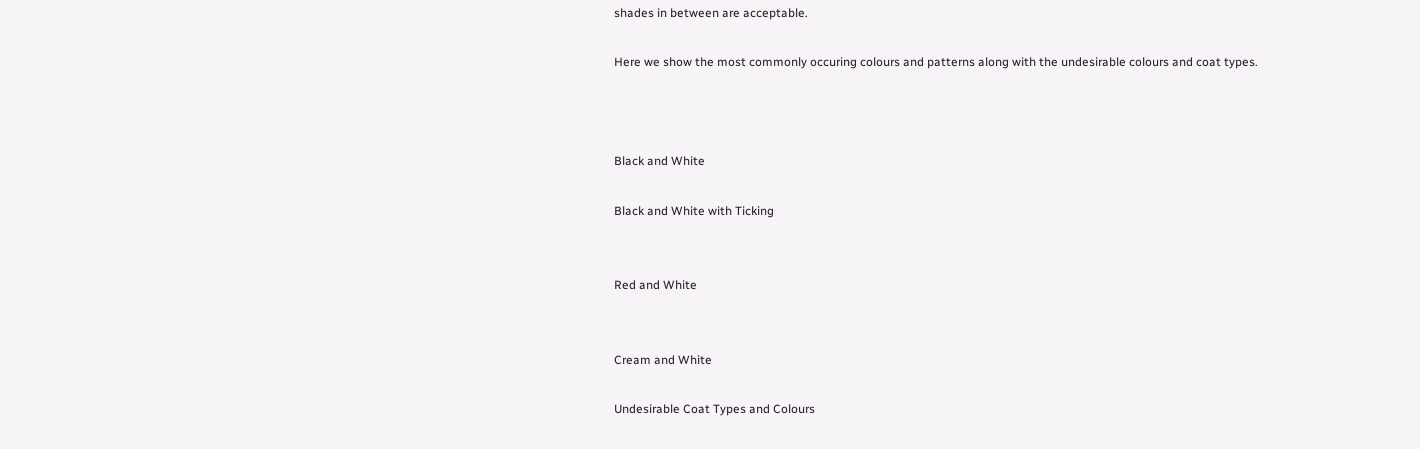shades in between are acceptable.

Here we show the most commonly occuring colours and patterns along with the undesirable colours and coat types.



Black and White

Black and White with Ticking


Red and White


Cream and White

Undesirable Coat Types and Colours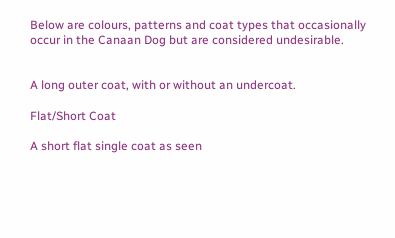Below are colours, patterns and coat types that occasionally occur in the Canaan Dog but are considered undesirable.


A long outer coat, with or without an undercoat.

Flat/Short Coat

A short flat single coat as seen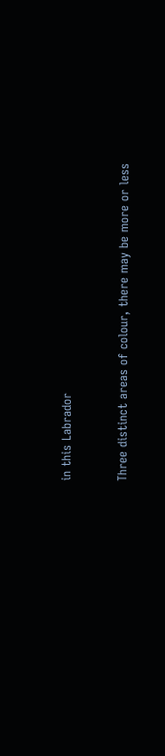in this Labrador


Three distinct areas of colour, there may be more or less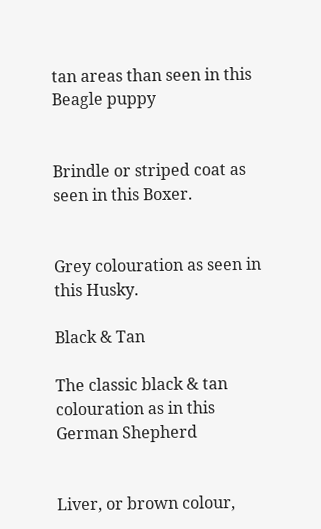tan areas than seen in this Beagle puppy


Brindle or striped coat as seen in this Boxer.


Grey colouration as seen in this Husky.

Black & Tan

The classic black & tan colouration as in this German Shepherd


Liver, or brown colour,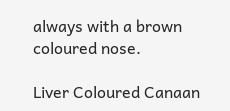always with a brown coloured nose.

Liver Coloured Canaan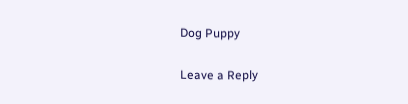Dog Puppy

Leave a Reply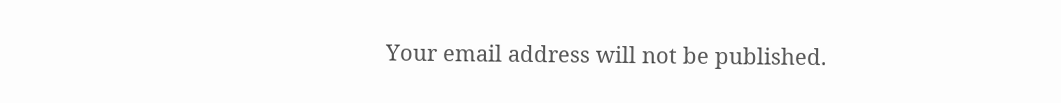Your email address will not be published.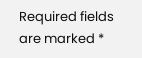Required fields are marked *